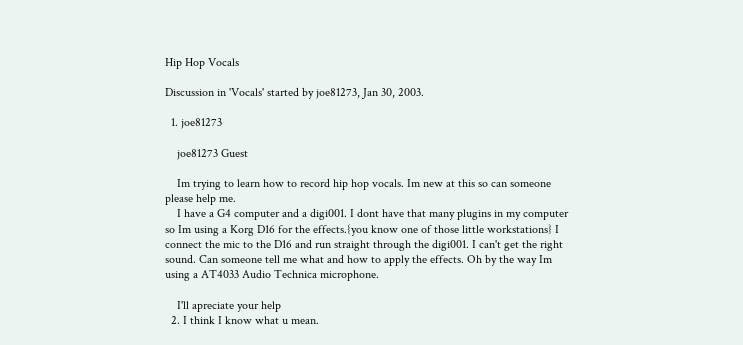Hip Hop Vocals

Discussion in 'Vocals' started by joe81273, Jan 30, 2003.

  1. joe81273

    joe81273 Guest

    Im trying to learn how to record hip hop vocals. Im new at this so can someone please help me.
    I have a G4 computer and a digi001. I dont have that many plugins in my computer so Im using a Korg D16 for the effects.{you know one of those little workstations} I connect the mic to the D16 and run straight through the digi001. I can't get the right sound. Can someone tell me what and how to apply the effects. Oh by the way Im using a AT4033 Audio Technica microphone.

    I'll apreciate your help
  2. I think I know what u mean.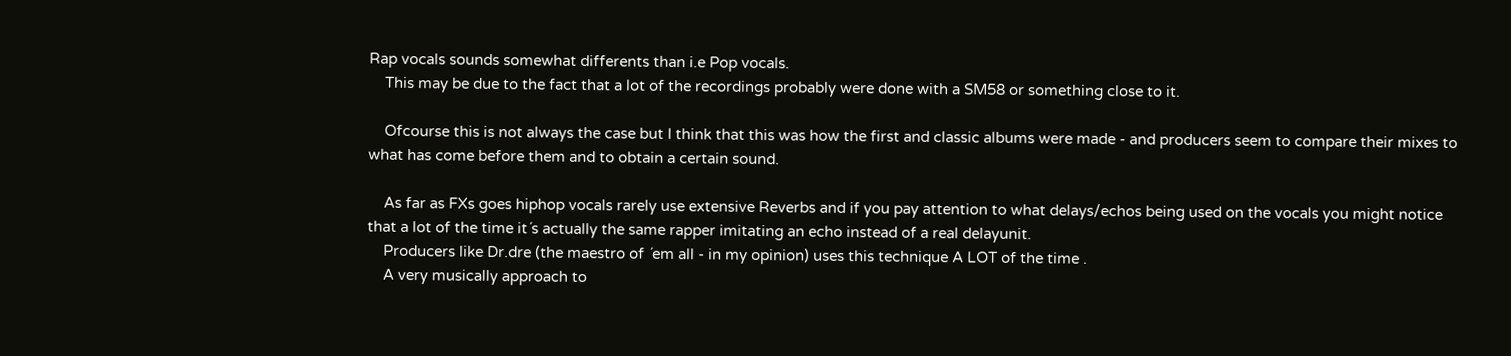Rap vocals sounds somewhat differents than i.e Pop vocals.
    This may be due to the fact that a lot of the recordings probably were done with a SM58 or something close to it.

    Ofcourse this is not always the case but I think that this was how the first and classic albums were made - and producers seem to compare their mixes to what has come before them and to obtain a certain sound.

    As far as FXs goes hiphop vocals rarely use extensive Reverbs and if you pay attention to what delays/echos being used on the vocals you might notice that a lot of the time it´s actually the same rapper imitating an echo instead of a real delayunit.
    Producers like Dr.dre (the maestro of ´em all - in my opinion) uses this technique A LOT of the time .
    A very musically approach to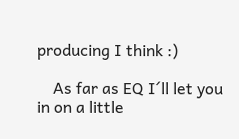producing I think :)

    As far as EQ I´ll let you in on a little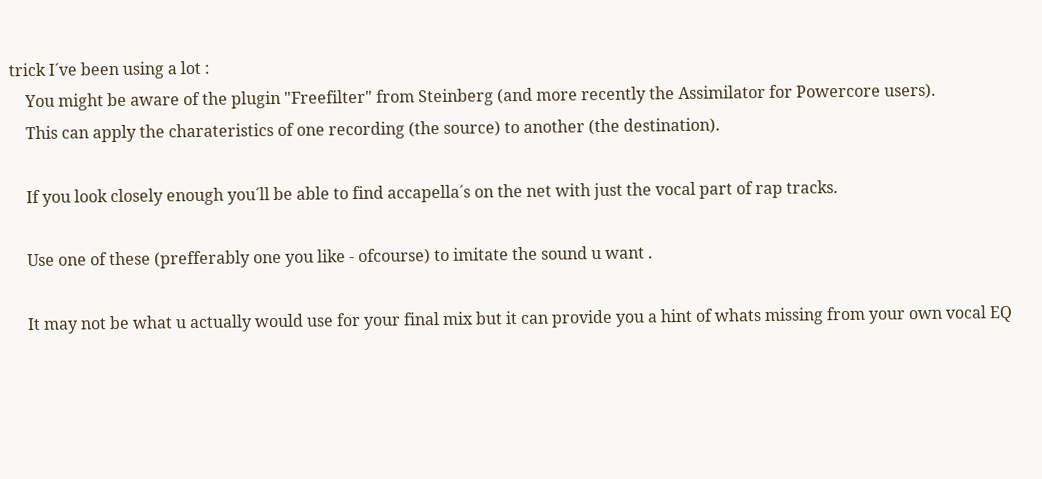trick I´ve been using a lot :
    You might be aware of the plugin "Freefilter" from Steinberg (and more recently the Assimilator for Powercore users).
    This can apply the charateristics of one recording (the source) to another (the destination).

    If you look closely enough you´ll be able to find accapella´s on the net with just the vocal part of rap tracks.

    Use one of these (prefferably one you like - ofcourse) to imitate the sound u want .

    It may not be what u actually would use for your final mix but it can provide you a hint of whats missing from your own vocal EQ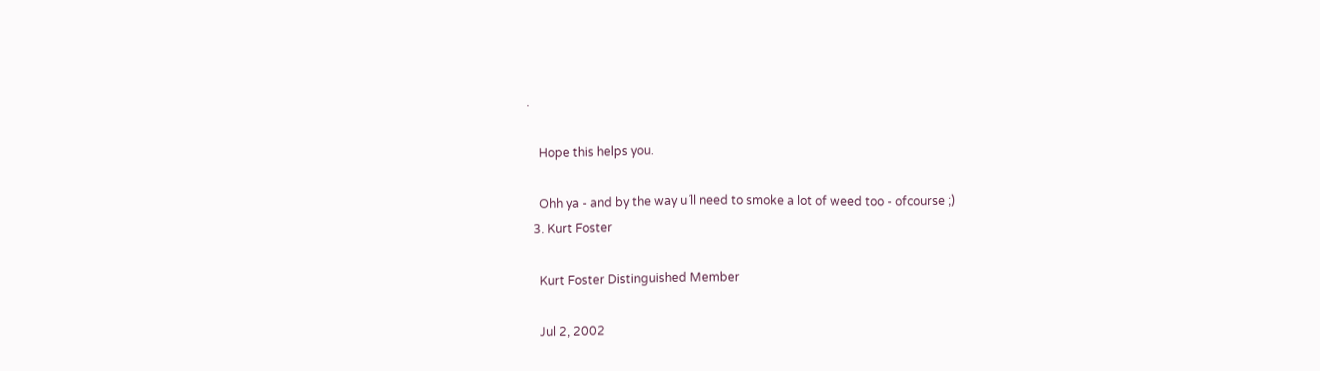.

    Hope this helps you.

    Ohh ya - and by the way u´ll need to smoke a lot of weed too - ofcourse ;)
  3. Kurt Foster

    Kurt Foster Distinguished Member

    Jul 2, 2002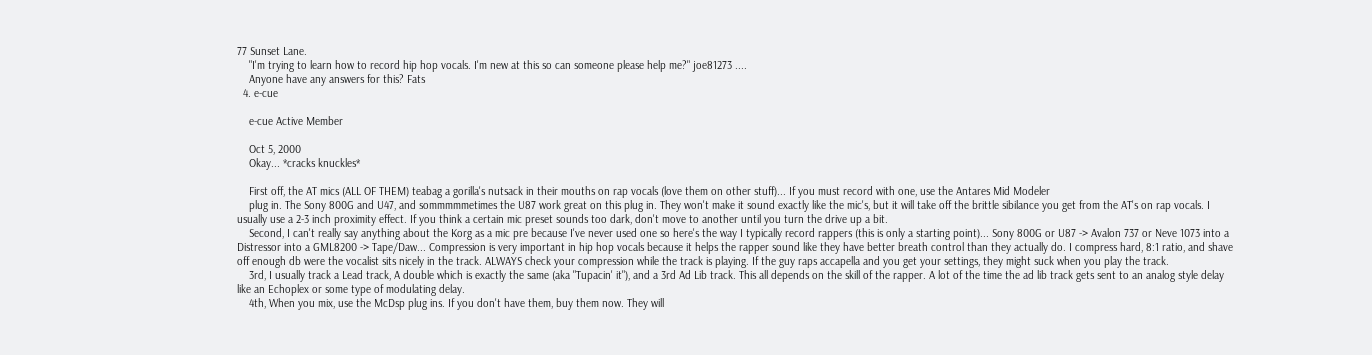77 Sunset Lane.
    "I'm trying to learn how to record hip hop vocals. I'm new at this so can someone please help me?" joe81273 ....
    Anyone have any answers for this? Fats
  4. e-cue

    e-cue Active Member

    Oct 5, 2000
    Okay... *cracks knuckles*

    First off, the AT mics (ALL OF THEM) teabag a gorilla's nutsack in their mouths on rap vocals (love them on other stuff)... If you must record with one, use the Antares Mid Modeler
    plug in. The Sony 800G and U47, and sommmmmetimes the U87 work great on this plug in. They won't make it sound exactly like the mic's, but it will take off the brittle sibilance you get from the AT's on rap vocals. I usually use a 2-3 inch proximity effect. If you think a certain mic preset sounds too dark, don't move to another until you turn the drive up a bit.
    Second, I can't really say anything about the Korg as a mic pre because I've never used one so here's the way I typically record rappers (this is only a starting point)... Sony 800G or U87 -> Avalon 737 or Neve 1073 into a Distressor into a GML8200 -> Tape/Daw... Compression is very important in hip hop vocals because it helps the rapper sound like they have better breath control than they actually do. I compress hard, 8:1 ratio, and shave off enough db were the vocalist sits nicely in the track. ALWAYS check your compression while the track is playing. If the guy raps accapella and you get your settings, they might suck when you play the track.
    3rd, I usually track a Lead track, A double which is exactly the same (aka "Tupacin' it"), and a 3rd Ad Lib track. This all depends on the skill of the rapper. A lot of the time the ad lib track gets sent to an analog style delay like an Echoplex or some type of modulating delay.
    4th, When you mix, use the McDsp plug ins. If you don't have them, buy them now. They will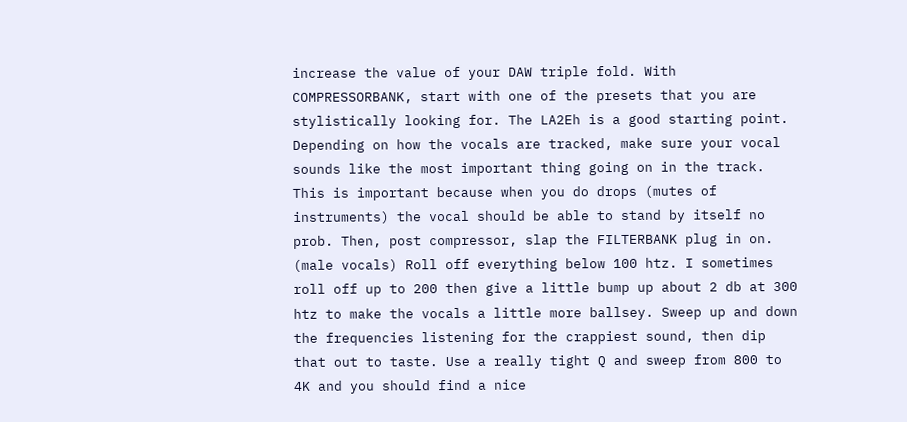increase the value of your DAW triple fold. With COMPRESSORBANK, start with one of the presets that you are stylistically looking for. The LA2Eh is a good starting point. Depending on how the vocals are tracked, make sure your vocal sounds like the most important thing going on in the track. This is important because when you do drops (mutes of instruments) the vocal should be able to stand by itself no prob. Then, post compressor, slap the FILTERBANK plug in on. (male vocals) Roll off everything below 100 htz. I sometimes roll off up to 200 then give a little bump up about 2 db at 300 htz to make the vocals a little more ballsey. Sweep up and down the frequencies listening for the crappiest sound, then dip that out to taste. Use a really tight Q and sweep from 800 to 4K and you should find a nice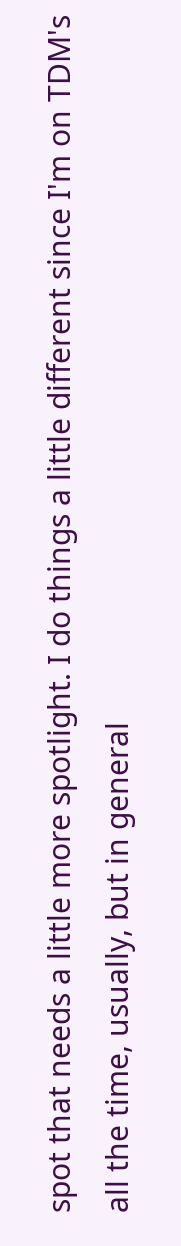spot that needs a little more spotlight. I do things a little different since I'm on TDM's all the time, usually, but in general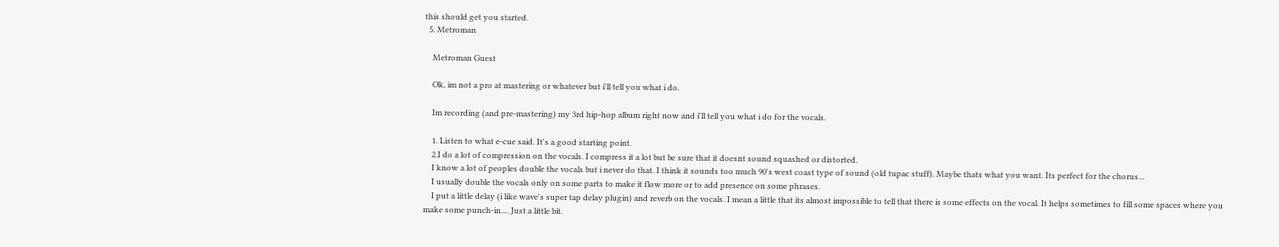this should get you started.
  5. Metroman

    Metroman Guest

    Ok, im not a pro at mastering or whatever but i'll tell you what i do.

    Im recording (and pre-mastering) my 3rd hip-hop album right now and i'll tell you what i do for the vocals.

    1. Listen to what e-cue said. It's a good starting point.
    2.I do a lot of compression on the vocals. I compress it a lot but be sure that it doesnt sound squashed or distorted.
    I know a lot of peoples double the vocals but i never do that. I think it sounds too much 90's west coast type of sound (old tupac stuff). Maybe thats what you want. Its perfect for the chorus...
    I usually double the vocals only on some parts to make it flow more or to add presence on some phrases.
    I put a little delay (i like wave's super tap delay plugin) and reverb on the vocals. I mean a little that its almost impossible to tell that there is some effects on the vocal. It helps sometimes to fill some spaces where you make some punch-in.... Just a little bit.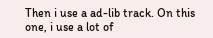Then i use a ad-lib track. On this one, i use a lot of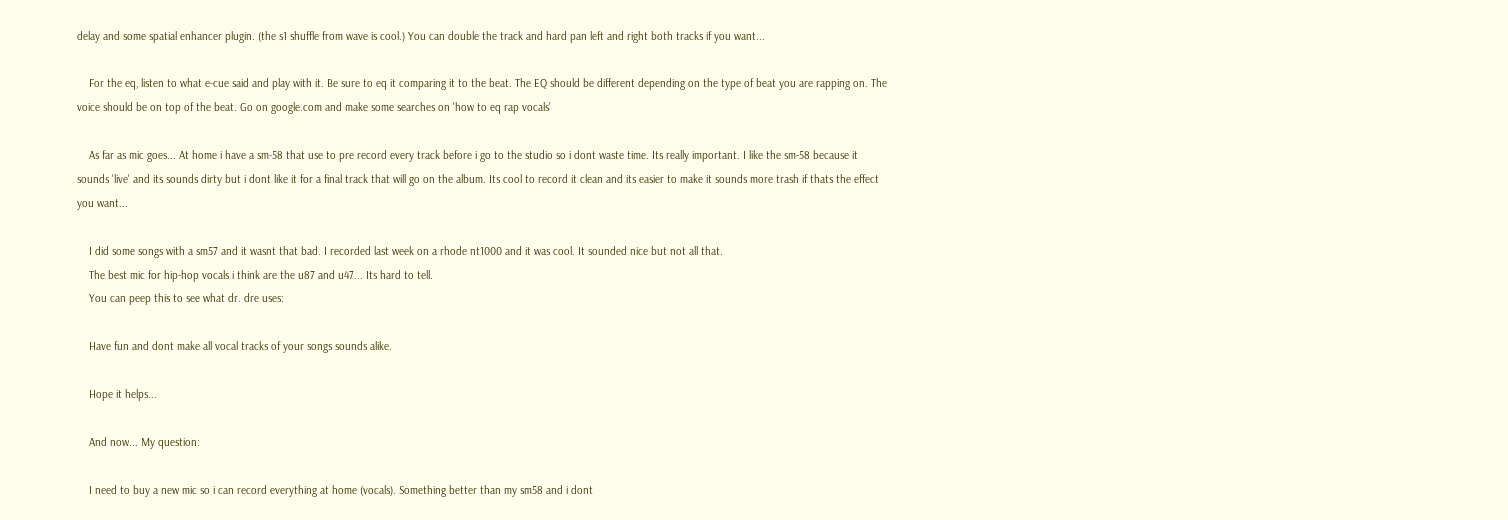delay and some spatial enhancer plugin. (the s1 shuffle from wave is cool.) You can double the track and hard pan left and right both tracks if you want...

    For the eq, listen to what e-cue said and play with it. Be sure to eq it comparing it to the beat. The EQ should be different depending on the type of beat you are rapping on. The voice should be on top of the beat. Go on google.com and make some searches on 'how to eq rap vocals'

    As far as mic goes... At home i have a sm-58 that use to pre record every track before i go to the studio so i dont waste time. Its really important. I like the sm-58 because it sounds 'live' and its sounds dirty but i dont like it for a final track that will go on the album. Its cool to record it clean and its easier to make it sounds more trash if thats the effect you want...

    I did some songs with a sm57 and it wasnt that bad. I recorded last week on a rhode nt1000 and it was cool. It sounded nice but not all that.
    The best mic for hip-hop vocals i think are the u87 and u47... Its hard to tell.
    You can peep this to see what dr. dre uses:

    Have fun and dont make all vocal tracks of your songs sounds alike.

    Hope it helps...

    And now... My question:

    I need to buy a new mic so i can record everything at home (vocals). Something better than my sm58 and i dont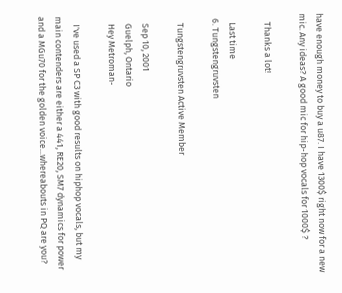have enough money to buy a u87. I have 1300$ right now for a new mic. Any ideas? A good mic for hip-hop vocals for 1000$ ?

    Thanks a lot!

    Last time
  6. Tungstengruvsten

    Tungstengruvsten Active Member

    Sep 10, 2001
    Guelph, Ontario
    Hey Metroman-

    I've used a SP C3 with good results on hiphop vocals, but my main contenders are either a 441, RE20, SM7 dynamics for power and a MGu70 for the golden voice...whereabouts in PQ are you?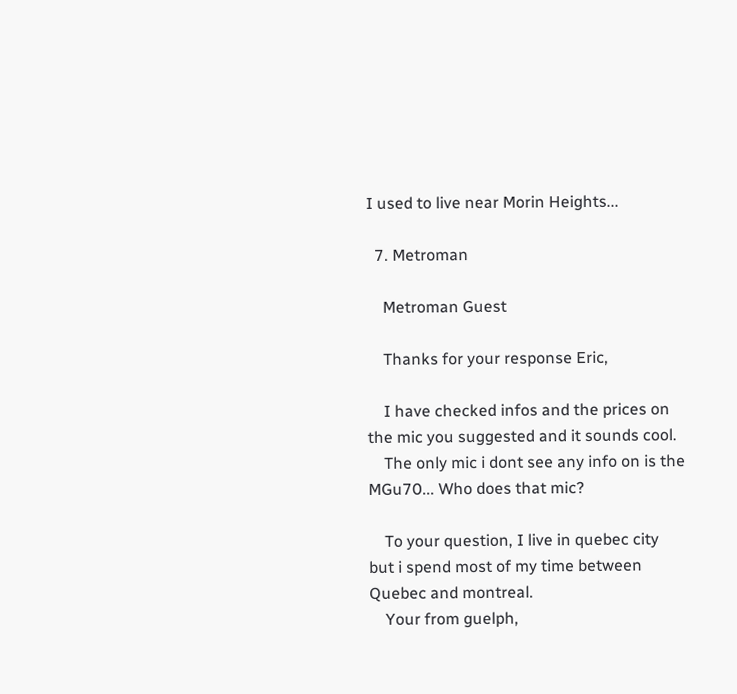I used to live near Morin Heights...

  7. Metroman

    Metroman Guest

    Thanks for your response Eric,

    I have checked infos and the prices on the mic you suggested and it sounds cool.
    The only mic i dont see any info on is the MGu70... Who does that mic?

    To your question, I live in quebec city but i spend most of my time between Quebec and montreal.
    Your from guelph,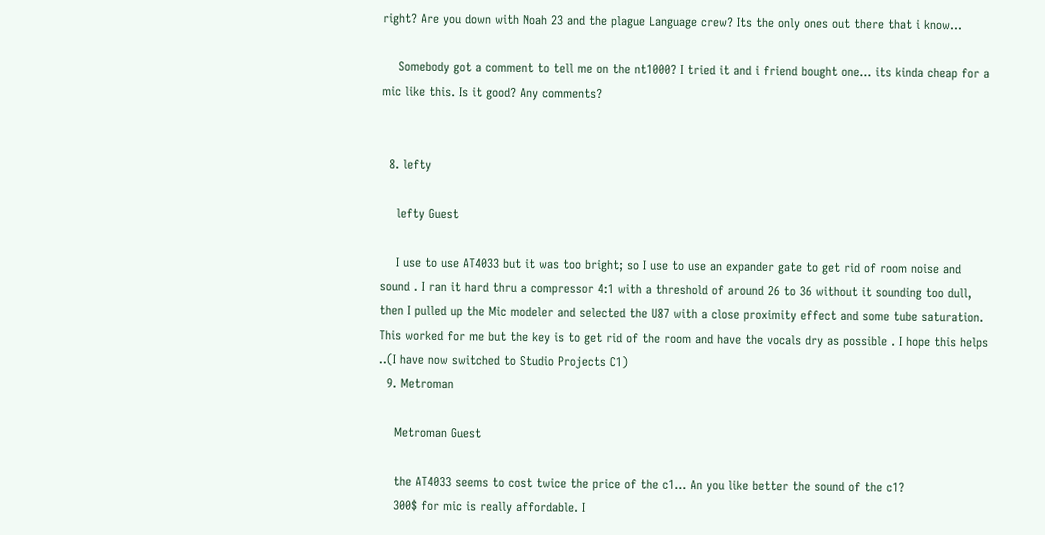right? Are you down with Noah 23 and the plague Language crew? Its the only ones out there that i know...

    Somebody got a comment to tell me on the nt1000? I tried it and i friend bought one... its kinda cheap for a mic like this. Is it good? Any comments?


  8. lefty

    lefty Guest

    I use to use AT4033 but it was too bright; so I use to use an expander gate to get rid of room noise and sound . I ran it hard thru a compressor 4:1 with a threshold of around 26 to 36 without it sounding too dull, then I pulled up the Mic modeler and selected the U87 with a close proximity effect and some tube saturation. This worked for me but the key is to get rid of the room and have the vocals dry as possible . I hope this helps ..(I have now switched to Studio Projects C1)
  9. Metroman

    Metroman Guest

    the AT4033 seems to cost twice the price of the c1... An you like better the sound of the c1?
    300$ for mic is really affordable. I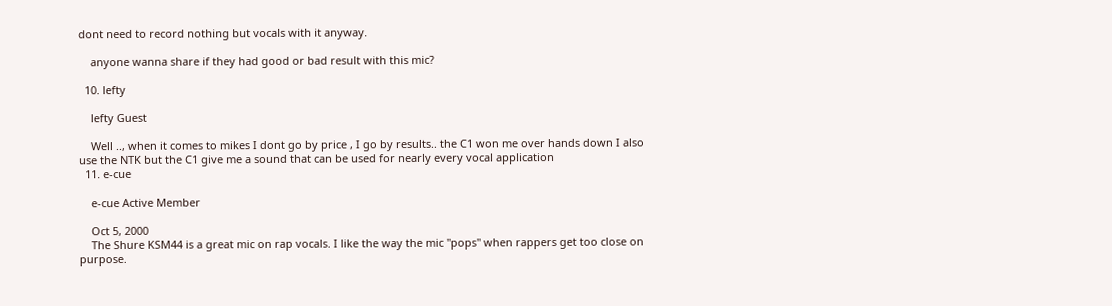dont need to record nothing but vocals with it anyway.

    anyone wanna share if they had good or bad result with this mic?

  10. lefty

    lefty Guest

    Well .., when it comes to mikes I dont go by price , I go by results.. the C1 won me over hands down I also use the NTK but the C1 give me a sound that can be used for nearly every vocal application
  11. e-cue

    e-cue Active Member

    Oct 5, 2000
    The Shure KSM44 is a great mic on rap vocals. I like the way the mic "pops" when rappers get too close on purpose.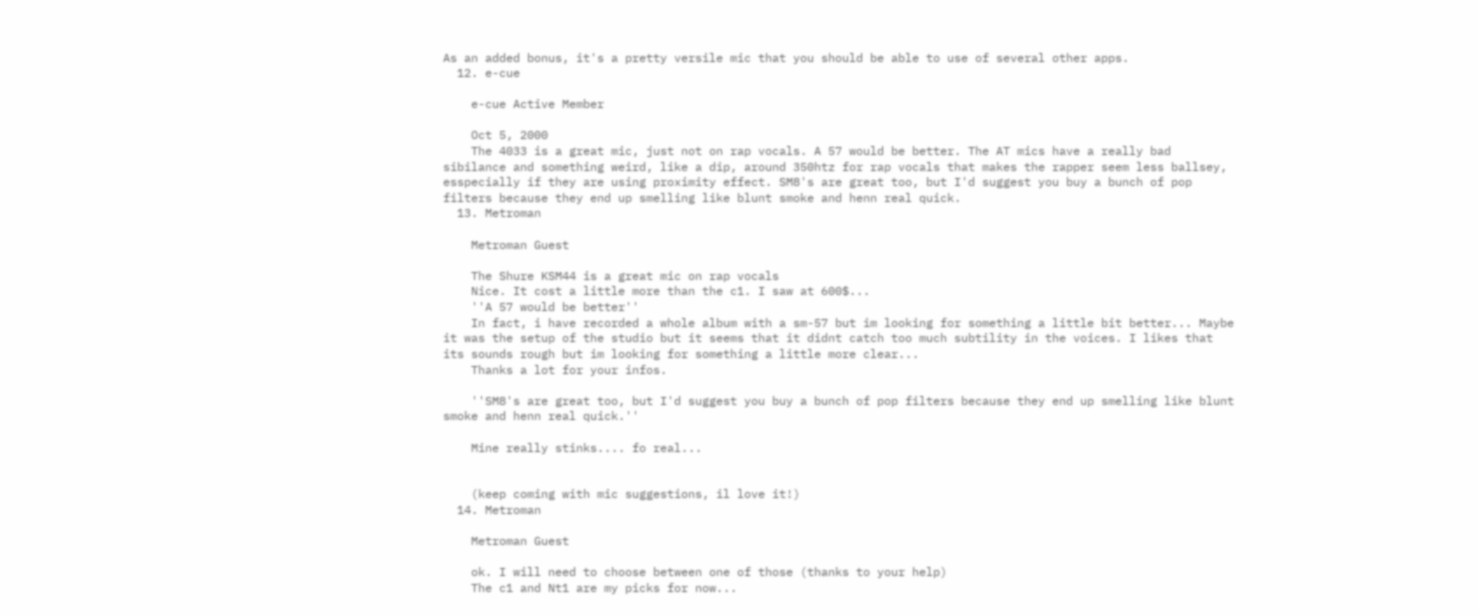As an added bonus, it's a pretty versile mic that you should be able to use of several other apps.
  12. e-cue

    e-cue Active Member

    Oct 5, 2000
    The 4033 is a great mic, just not on rap vocals. A 57 would be better. The AT mics have a really bad sibilance and something weird, like a dip, around 350htz for rap vocals that makes the rapper seem less ballsey, esspecially if they are using proximity effect. SM8's are great too, but I'd suggest you buy a bunch of pop filters because they end up smelling like blunt smoke and henn real quick.
  13. Metroman

    Metroman Guest

    The Shure KSM44 is a great mic on rap vocals
    Nice. It cost a little more than the c1. I saw at 600$...
    ''A 57 would be better''
    In fact, i have recorded a whole album with a sm-57 but im looking for something a little bit better... Maybe it was the setup of the studio but it seems that it didnt catch too much subtility in the voices. I likes that its sounds rough but im looking for something a little more clear...
    Thanks a lot for your infos.

    ''SM8's are great too, but I'd suggest you buy a bunch of pop filters because they end up smelling like blunt smoke and henn real quick.''

    Mine really stinks.... fo real...


    (keep coming with mic suggestions, il love it!)
  14. Metroman

    Metroman Guest

    ok. I will need to choose between one of those (thanks to your help)
    The c1 and Nt1 are my picks for now...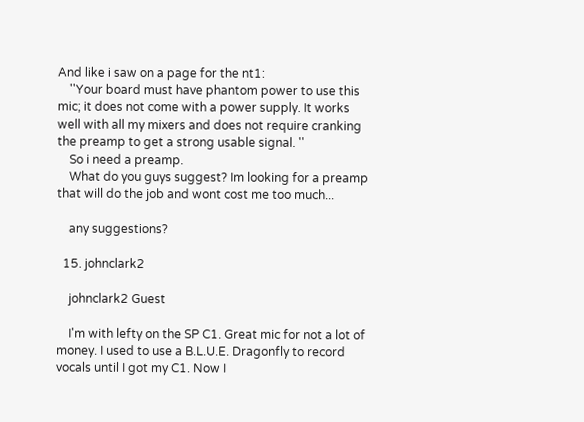And like i saw on a page for the nt1:
    ''Your board must have phantom power to use this mic; it does not come with a power supply. It works well with all my mixers and does not require cranking the preamp to get a strong usable signal. ''
    So i need a preamp.
    What do you guys suggest? Im looking for a preamp that will do the job and wont cost me too much...

    any suggestions?

  15. johnclark2

    johnclark2 Guest

    I'm with lefty on the SP C1. Great mic for not a lot of money. I used to use a B.L.U.E. Dragonfly to record vocals until I got my C1. Now I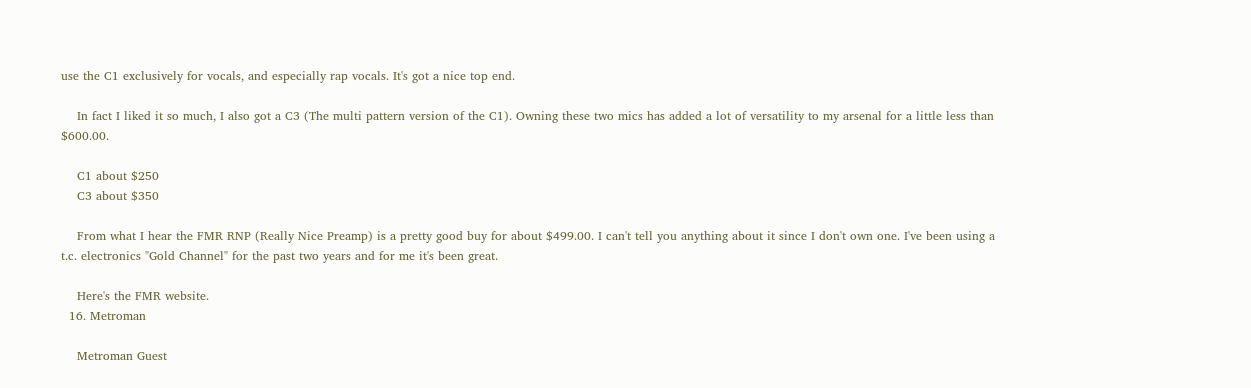use the C1 exclusively for vocals, and especially rap vocals. It's got a nice top end.

    In fact I liked it so much, I also got a C3 (The multi pattern version of the C1). Owning these two mics has added a lot of versatility to my arsenal for a little less than $600.00.

    C1 about $250
    C3 about $350

    From what I hear the FMR RNP (Really Nice Preamp) is a pretty good buy for about $499.00. I can't tell you anything about it since I don't own one. I've been using a t.c. electronics "Gold Channel" for the past two years and for me it's been great.

    Here's the FMR website.
  16. Metroman

    Metroman Guest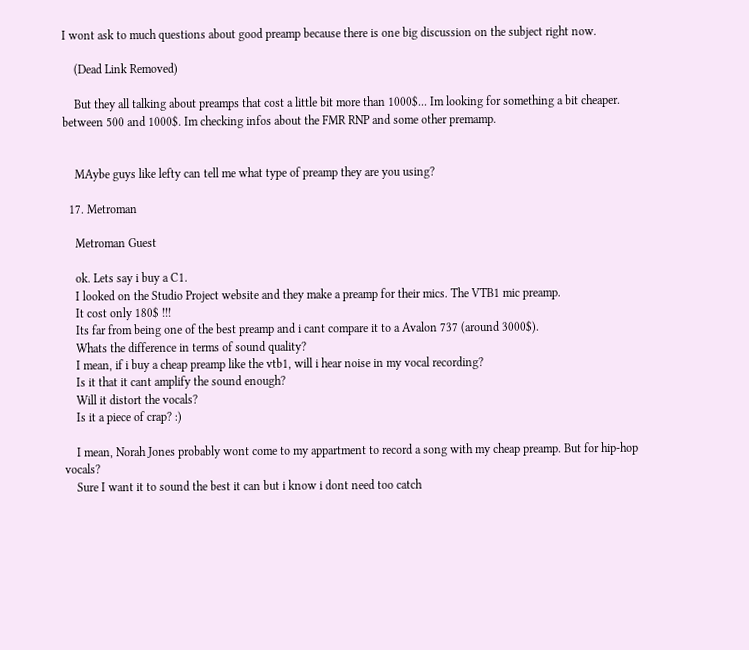I wont ask to much questions about good preamp because there is one big discussion on the subject right now.

    (Dead Link Removed)

    But they all talking about preamps that cost a little bit more than 1000$... Im looking for something a bit cheaper. between 500 and 1000$. Im checking infos about the FMR RNP and some other premamp.


    MAybe guys like lefty can tell me what type of preamp they are you using?

  17. Metroman

    Metroman Guest

    ok. Lets say i buy a C1.
    I looked on the Studio Project website and they make a preamp for their mics. The VTB1 mic preamp.
    It cost only 180$ !!!
    Its far from being one of the best preamp and i cant compare it to a Avalon 737 (around 3000$).
    Whats the difference in terms of sound quality?
    I mean, if i buy a cheap preamp like the vtb1, will i hear noise in my vocal recording?
    Is it that it cant amplify the sound enough?
    Will it distort the vocals?
    Is it a piece of crap? :)

    I mean, Norah Jones probably wont come to my appartment to record a song with my cheap preamp. But for hip-hop vocals?
    Sure I want it to sound the best it can but i know i dont need too catch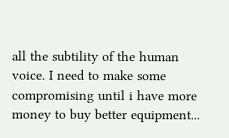all the subtility of the human voice. I need to make some compromising until i have more money to buy better equipment...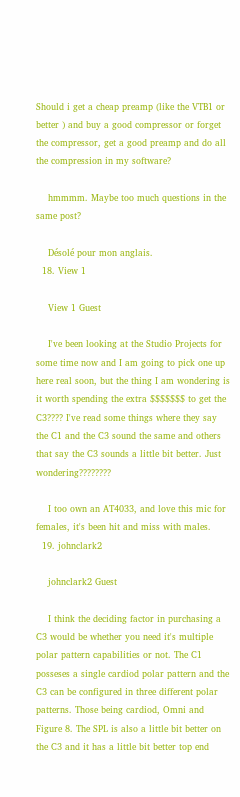Should i get a cheap preamp (like the VTB1 or better ) and buy a good compressor or forget the compressor, get a good preamp and do all the compression in my software?

    hmmmm. Maybe too much questions in the same post?

    Désolé pour mon anglais.
  18. View 1

    View 1 Guest

    I've been looking at the Studio Projects for some time now and I am going to pick one up here real soon, but the thing I am wondering is it worth spending the extra $$$$$$$ to get the C3???? I've read some things where they say the C1 and the C3 sound the same and others that say the C3 sounds a little bit better. Just wondering????????

    I too own an AT4033, and love this mic for females, it's been hit and miss with males.
  19. johnclark2

    johnclark2 Guest

    I think the deciding factor in purchasing a C3 would be whether you need it's multiple polar pattern capabilities or not. The C1 posseses a single cardiod polar pattern and the C3 can be configured in three different polar patterns. Those being cardiod, Omni and Figure 8. The SPL is also a little bit better on the C3 and it has a little bit better top end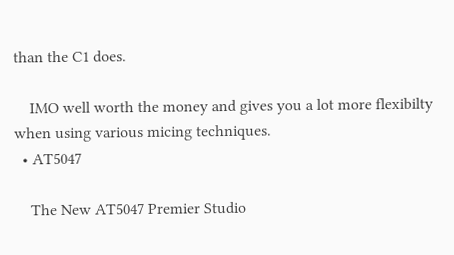than the C1 does.

    IMO well worth the money and gives you a lot more flexibilty when using various micing techniques.
  • AT5047

    The New AT5047 Premier Studio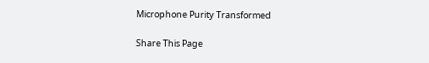Microphone Purity Transformed

Share This Page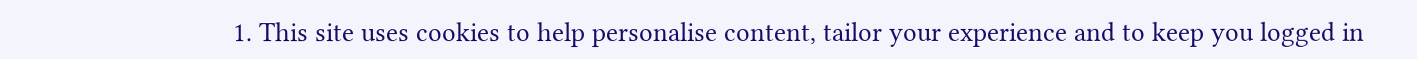1. This site uses cookies to help personalise content, tailor your experience and to keep you logged in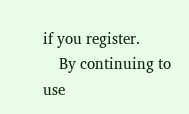if you register.
    By continuing to use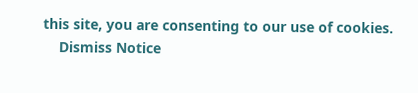this site, you are consenting to our use of cookies.
    Dismiss Notice